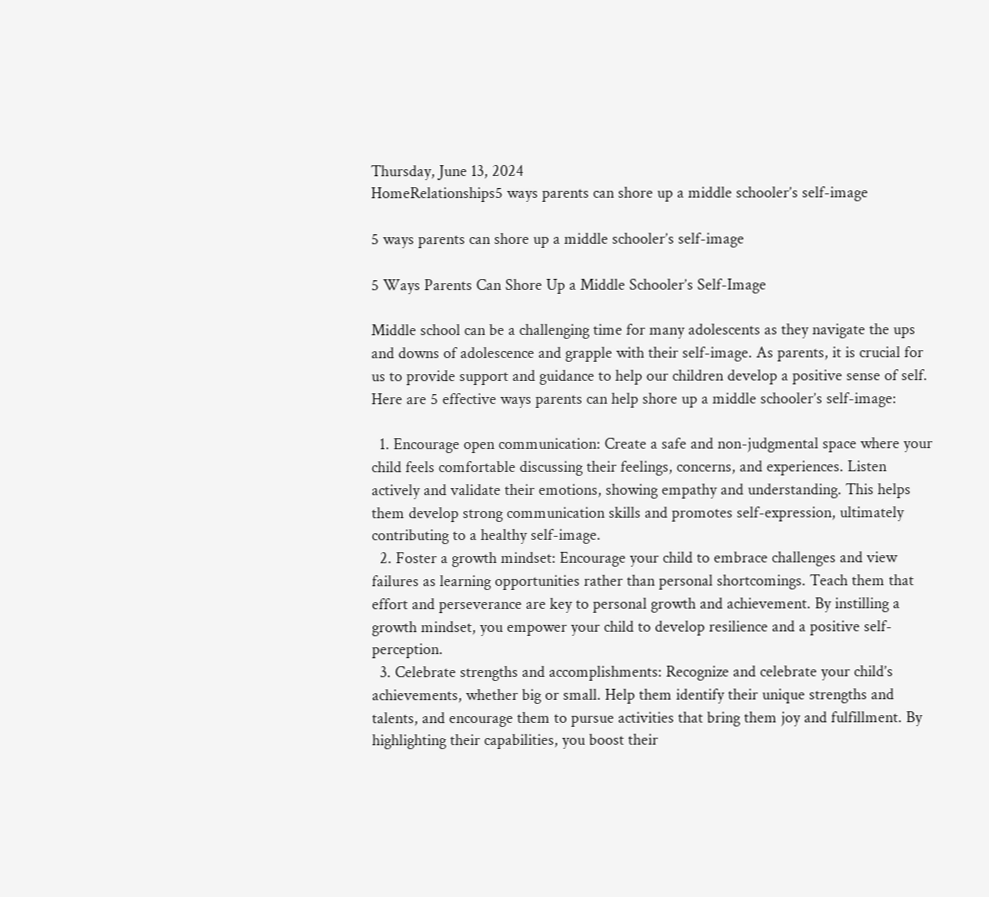Thursday, June 13, 2024
HomeRelationships5 ways parents can shore up a middle schooler’s self-image

5 ways parents can shore up a middle schooler’s self-image

5 Ways Parents Can Shore Up a Middle Schooler’s Self-Image

Middle school can be a challenging time for many adolescents as they navigate the ups and downs of adolescence and grapple with their self-image. As parents, it is crucial for us to provide support and guidance to help our children develop a positive sense of self. Here are 5 effective ways parents can help shore up a middle schooler’s self-image:

  1. Encourage open communication: Create a safe and non-judgmental space where your child feels comfortable discussing their feelings, concerns, and experiences. Listen actively and validate their emotions, showing empathy and understanding. This helps them develop strong communication skills and promotes self-expression, ultimately contributing to a healthy self-image.
  2. Foster a growth mindset: Encourage your child to embrace challenges and view failures as learning opportunities rather than personal shortcomings. Teach them that effort and perseverance are key to personal growth and achievement. By instilling a growth mindset, you empower your child to develop resilience and a positive self-perception.
  3. Celebrate strengths and accomplishments: Recognize and celebrate your child’s achievements, whether big or small. Help them identify their unique strengths and talents, and encourage them to pursue activities that bring them joy and fulfillment. By highlighting their capabilities, you boost their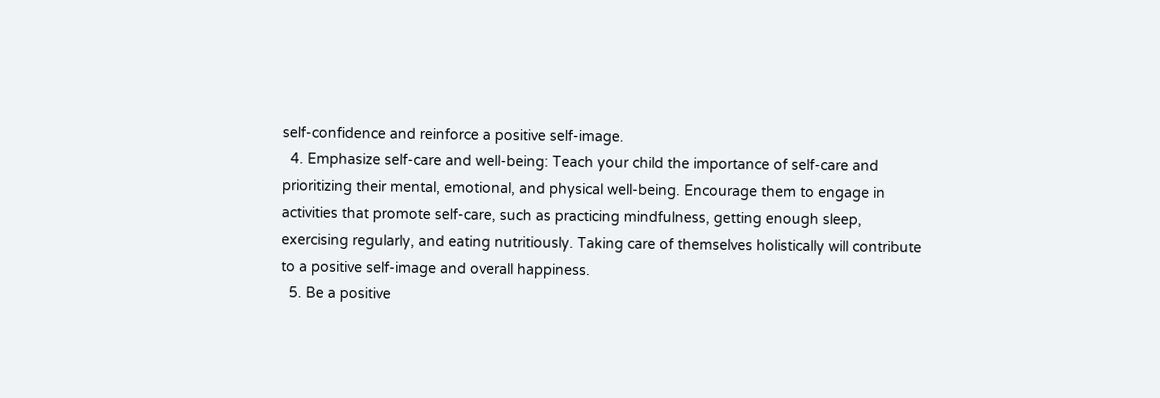self-confidence and reinforce a positive self-image.
  4. Emphasize self-care and well-being: Teach your child the importance of self-care and prioritizing their mental, emotional, and physical well-being. Encourage them to engage in activities that promote self-care, such as practicing mindfulness, getting enough sleep, exercising regularly, and eating nutritiously. Taking care of themselves holistically will contribute to a positive self-image and overall happiness.
  5. Be a positive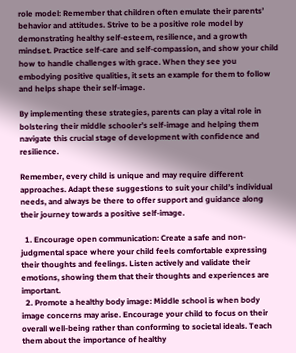role model: Remember that children often emulate their parents’ behavior and attitudes. Strive to be a positive role model by demonstrating healthy self-esteem, resilience, and a growth mindset. Practice self-care and self-compassion, and show your child how to handle challenges with grace. When they see you embodying positive qualities, it sets an example for them to follow and helps shape their self-image.

By implementing these strategies, parents can play a vital role in bolstering their middle schooler’s self-image and helping them navigate this crucial stage of development with confidence and resilience.

Remember, every child is unique and may require different approaches. Adapt these suggestions to suit your child’s individual needs, and always be there to offer support and guidance along their journey towards a positive self-image.

  1. Encourage open communication: Create a safe and non-judgmental space where your child feels comfortable expressing their thoughts and feelings. Listen actively and validate their emotions, showing them that their thoughts and experiences are important.
  2. Promote a healthy body image: Middle school is when body image concerns may arise. Encourage your child to focus on their overall well-being rather than conforming to societal ideals. Teach them about the importance of healthy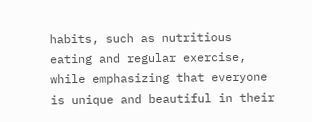habits, such as nutritious eating and regular exercise, while emphasizing that everyone is unique and beautiful in their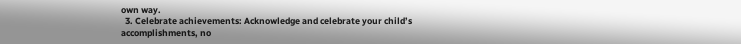own way.
  3. Celebrate achievements: Acknowledge and celebrate your child’s accomplishments, no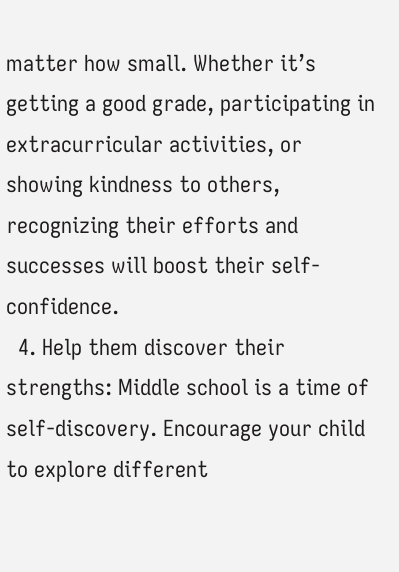matter how small. Whether it’s getting a good grade, participating in extracurricular activities, or showing kindness to others, recognizing their efforts and successes will boost their self-confidence.
  4. Help them discover their strengths: Middle school is a time of self-discovery. Encourage your child to explore different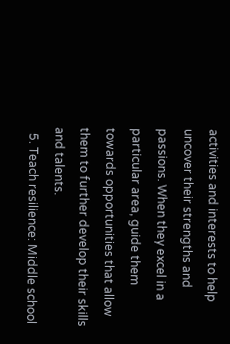activities and interests to help uncover their strengths and passions. When they excel in a particular area, guide them towards opportunities that allow them to further develop their skills and talents.
  5. Teach resilience: Middle school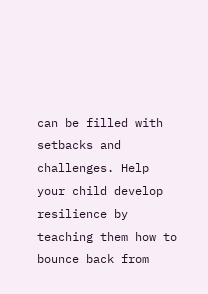can be filled with setbacks and challenges. Help your child develop resilience by teaching them how to bounce back from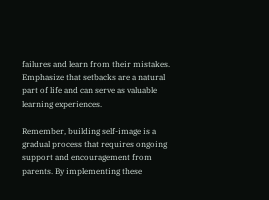failures and learn from their mistakes. Emphasize that setbacks are a natural part of life and can serve as valuable learning experiences.

Remember, building self-image is a gradual process that requires ongoing support and encouragement from parents. By implementing these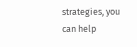strategies, you can help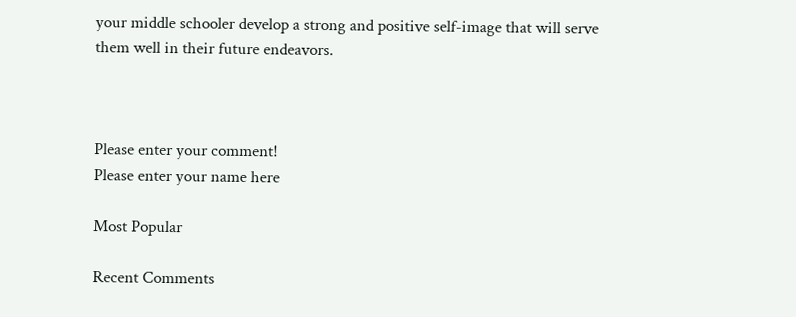your middle schooler develop a strong and positive self-image that will serve them well in their future endeavors.



Please enter your comment!
Please enter your name here

Most Popular

Recent Comments